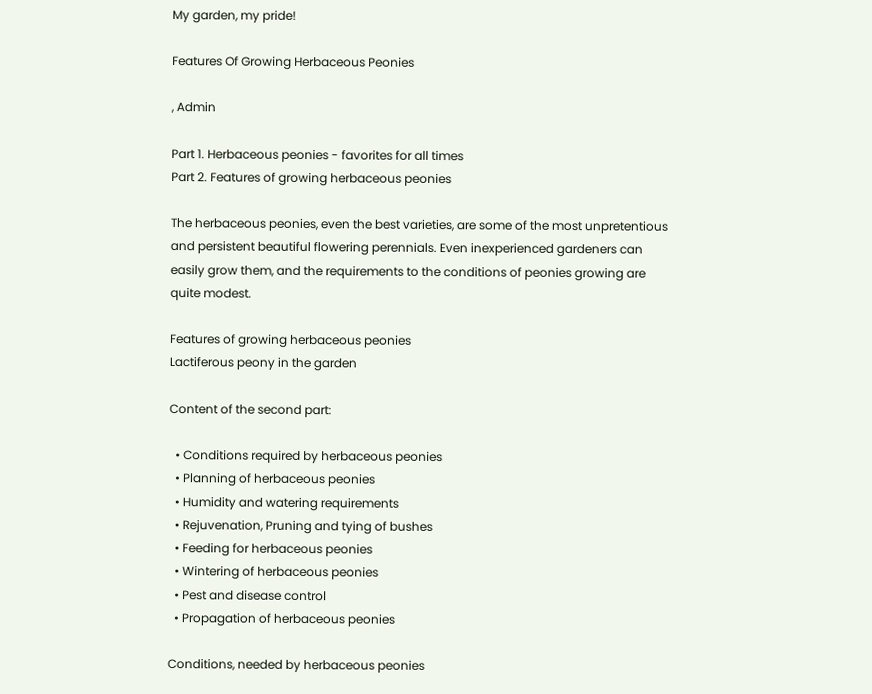My garden, my pride!

Features Of Growing Herbaceous Peonies

, Admin

Part 1. Herbaceous peonies - favorites for all times
Part 2. Features of growing herbaceous peonies

The herbaceous peonies, even the best varieties, are some of the most unpretentious and persistent beautiful flowering perennials. Even inexperienced gardeners can easily grow them, and the requirements to the conditions of peonies growing are quite modest.

Features of growing herbaceous peonies
Lactiferous peony in the garden

Content of the second part:

  • Conditions required by herbaceous peonies
  • Planning of herbaceous peonies
  • Humidity and watering requirements
  • Rejuvenation, Pruning and tying of bushes
  • Feeding for herbaceous peonies
  • Wintering of herbaceous peonies
  • Pest and disease control
  • Propagation of herbaceous peonies

Conditions, needed by herbaceous peonies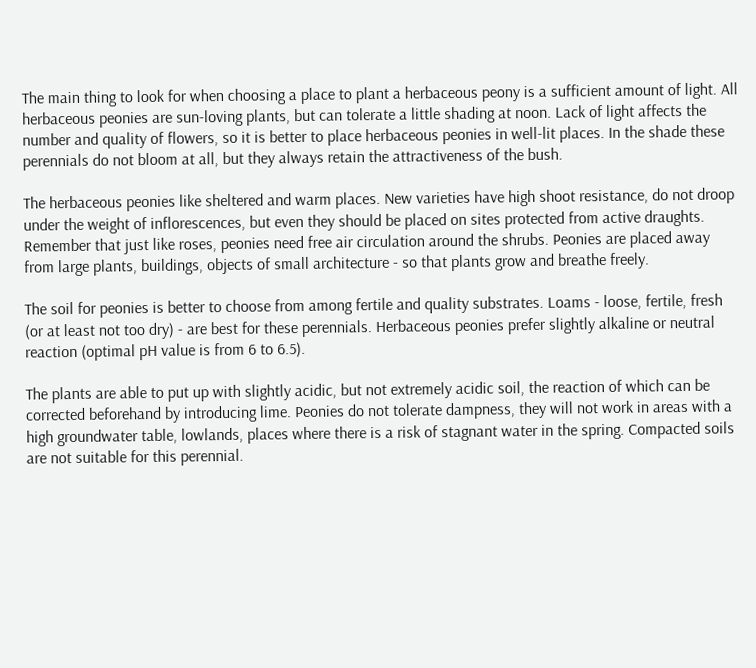The main thing to look for when choosing a place to plant a herbaceous peony is a sufficient amount of light. All herbaceous peonies are sun-loving plants, but can tolerate a little shading at noon. Lack of light affects the number and quality of flowers, so it is better to place herbaceous peonies in well-lit places. In the shade these perennials do not bloom at all, but they always retain the attractiveness of the bush.

The herbaceous peonies like sheltered and warm places. New varieties have high shoot resistance, do not droop under the weight of inflorescences, but even they should be placed on sites protected from active draughts. Remember that just like roses, peonies need free air circulation around the shrubs. Peonies are placed away from large plants, buildings, objects of small architecture - so that plants grow and breathe freely.

The soil for peonies is better to choose from among fertile and quality substrates. Loams - loose, fertile, fresh (or at least not too dry) - are best for these perennials. Herbaceous peonies prefer slightly alkaline or neutral reaction (optimal pH value is from 6 to 6.5).

The plants are able to put up with slightly acidic, but not extremely acidic soil, the reaction of which can be corrected beforehand by introducing lime. Peonies do not tolerate dampness, they will not work in areas with a high groundwater table, lowlands, places where there is a risk of stagnant water in the spring. Compacted soils are not suitable for this perennial.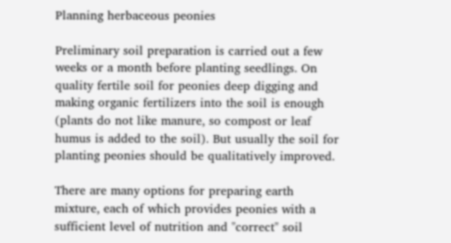Planning herbaceous peonies

Preliminary soil preparation is carried out a few weeks or a month before planting seedlings. On quality fertile soil for peonies deep digging and making organic fertilizers into the soil is enough (plants do not like manure, so compost or leaf humus is added to the soil). But usually the soil for planting peonies should be qualitatively improved.

There are many options for preparing earth mixture, each of which provides peonies with a sufficient level of nutrition and "correct" soil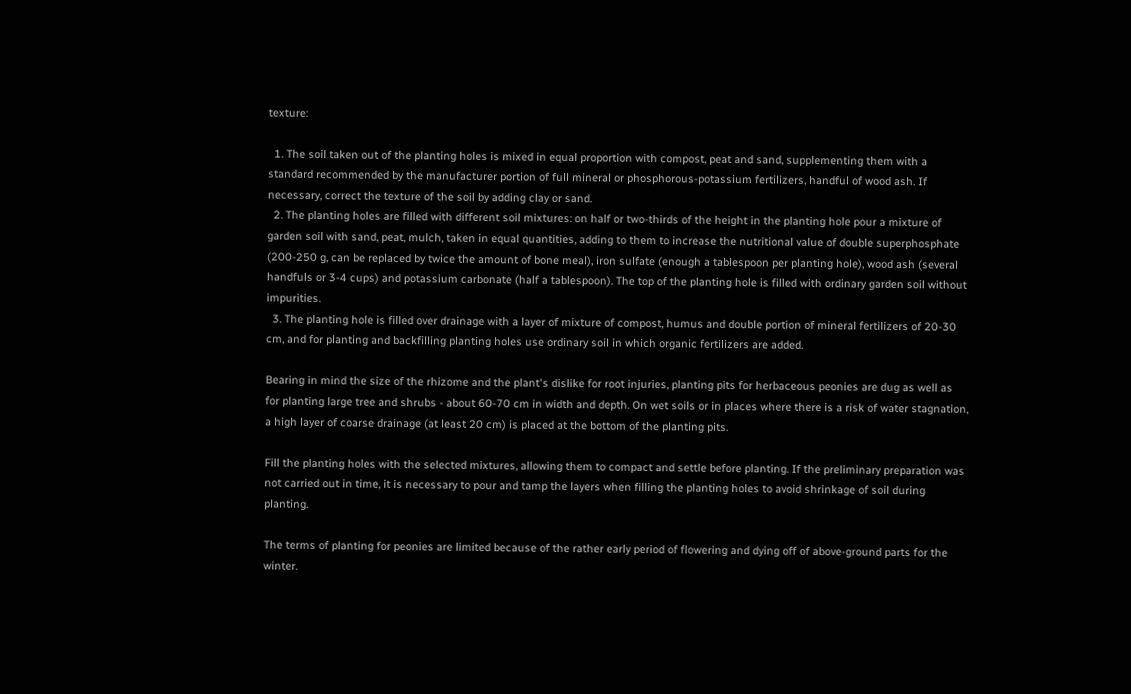texture:

  1. The soil taken out of the planting holes is mixed in equal proportion with compost, peat and sand, supplementing them with a standard recommended by the manufacturer portion of full mineral or phosphorous-potassium fertilizers, handful of wood ash. If necessary, correct the texture of the soil by adding clay or sand.
  2. The planting holes are filled with different soil mixtures: on half or two-thirds of the height in the planting hole pour a mixture of garden soil with sand, peat, mulch, taken in equal quantities, adding to them to increase the nutritional value of double superphosphate (200-250 g, can be replaced by twice the amount of bone meal), iron sulfate (enough a tablespoon per planting hole), wood ash (several handfuls or 3-4 cups) and potassium carbonate (half a tablespoon). The top of the planting hole is filled with ordinary garden soil without impurities.
  3. The planting hole is filled over drainage with a layer of mixture of compost, humus and double portion of mineral fertilizers of 20-30 cm, and for planting and backfilling planting holes use ordinary soil in which organic fertilizers are added.

Bearing in mind the size of the rhizome and the plant's dislike for root injuries, planting pits for herbaceous peonies are dug as well as for planting large tree and shrubs - about 60-70 cm in width and depth. On wet soils or in places where there is a risk of water stagnation, a high layer of coarse drainage (at least 20 cm) is placed at the bottom of the planting pits.

Fill the planting holes with the selected mixtures, allowing them to compact and settle before planting. If the preliminary preparation was not carried out in time, it is necessary to pour and tamp the layers when filling the planting holes to avoid shrinkage of soil during planting.

The terms of planting for peonies are limited because of the rather early period of flowering and dying off of above-ground parts for the winter.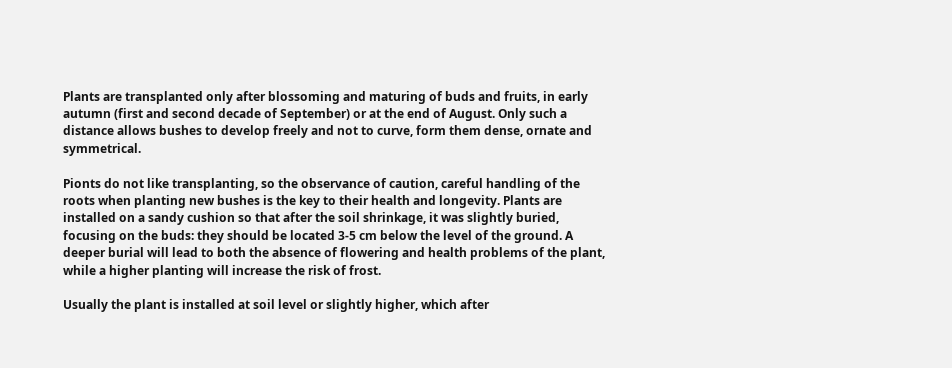Plants are transplanted only after blossoming and maturing of buds and fruits, in early autumn (first and second decade of September) or at the end of August. Only such a distance allows bushes to develop freely and not to curve, form them dense, ornate and symmetrical.

Pionts do not like transplanting, so the observance of caution, careful handling of the roots when planting new bushes is the key to their health and longevity. Plants are installed on a sandy cushion so that after the soil shrinkage, it was slightly buried, focusing on the buds: they should be located 3-5 cm below the level of the ground. A deeper burial will lead to both the absence of flowering and health problems of the plant, while a higher planting will increase the risk of frost.

Usually the plant is installed at soil level or slightly higher, which after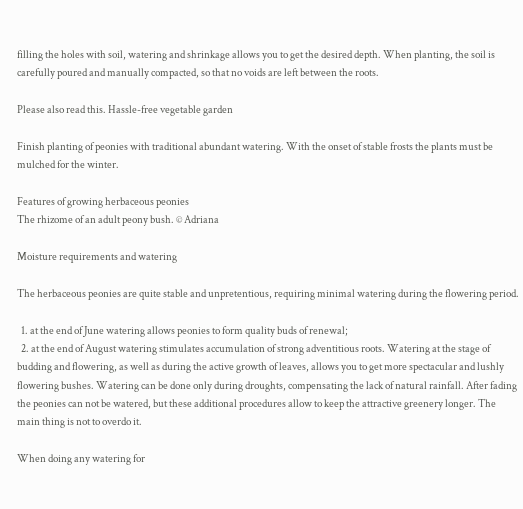filling the holes with soil, watering and shrinkage allows you to get the desired depth. When planting, the soil is carefully poured and manually compacted, so that no voids are left between the roots.

Please also read this. Hassle-free vegetable garden

Finish planting of peonies with traditional abundant watering. With the onset of stable frosts the plants must be mulched for the winter.

Features of growing herbaceous peonies
The rhizome of an adult peony bush. © Adriana

Moisture requirements and watering

The herbaceous peonies are quite stable and unpretentious, requiring minimal watering during the flowering period.

  1. at the end of June watering allows peonies to form quality buds of renewal;
  2. at the end of August watering stimulates accumulation of strong adventitious roots. Watering at the stage of budding and flowering, as well as during the active growth of leaves, allows you to get more spectacular and lushly flowering bushes. Watering can be done only during droughts, compensating the lack of natural rainfall. After fading the peonies can not be watered, but these additional procedures allow to keep the attractive greenery longer. The main thing is not to overdo it.

When doing any watering for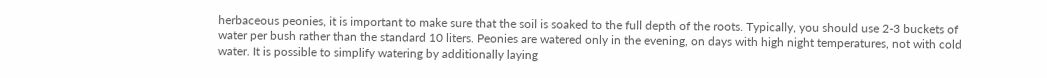herbaceous peonies, it is important to make sure that the soil is soaked to the full depth of the roots. Typically, you should use 2-3 buckets of water per bush rather than the standard 10 liters. Peonies are watered only in the evening, on days with high night temperatures, not with cold water. It is possible to simplify watering by additionally laying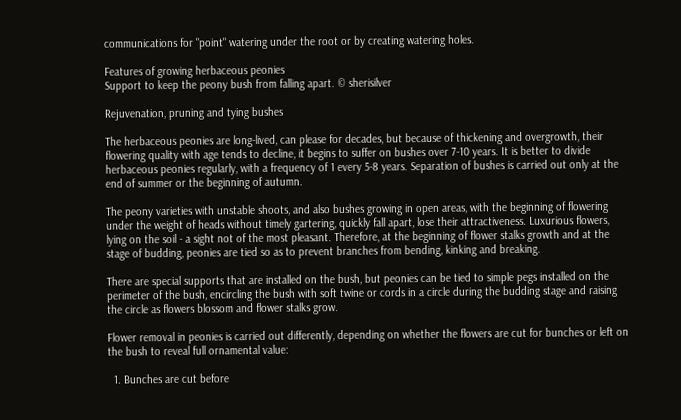communications for "point" watering under the root or by creating watering holes.

Features of growing herbaceous peonies
Support to keep the peony bush from falling apart. © sherisilver

Rejuvenation, pruning and tying bushes

The herbaceous peonies are long-lived, can please for decades, but because of thickening and overgrowth, their flowering quality with age tends to decline, it begins to suffer on bushes over 7-10 years. It is better to divide herbaceous peonies regularly, with a frequency of 1 every 5-8 years. Separation of bushes is carried out only at the end of summer or the beginning of autumn.

The peony varieties with unstable shoots, and also bushes growing in open areas, with the beginning of flowering under the weight of heads without timely gartering, quickly fall apart, lose their attractiveness. Luxurious flowers, lying on the soil - a sight not of the most pleasant. Therefore, at the beginning of flower stalks growth and at the stage of budding, peonies are tied so as to prevent branches from bending, kinking and breaking.

There are special supports that are installed on the bush, but peonies can be tied to simple pegs installed on the perimeter of the bush, encircling the bush with soft twine or cords in a circle during the budding stage and raising the circle as flowers blossom and flower stalks grow.

Flower removal in peonies is carried out differently, depending on whether the flowers are cut for bunches or left on the bush to reveal full ornamental value:

  1. Bunches are cut before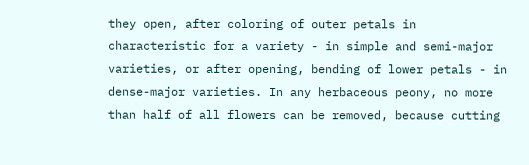they open, after coloring of outer petals in characteristic for a variety - in simple and semi-major varieties, or after opening, bending of lower petals - in dense-major varieties. In any herbaceous peony, no more than half of all flowers can be removed, because cutting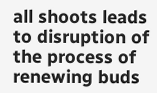all shoots leads to disruption of the process of renewing buds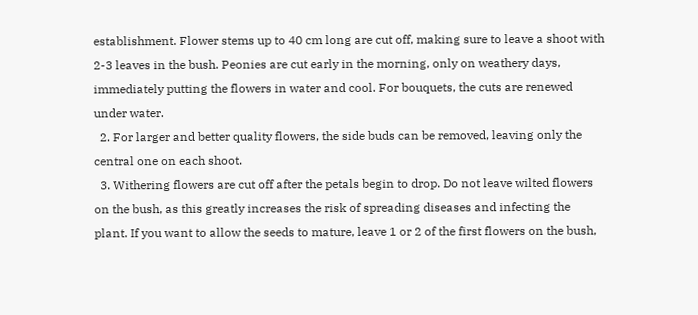establishment. Flower stems up to 40 cm long are cut off, making sure to leave a shoot with 2-3 leaves in the bush. Peonies are cut early in the morning, only on weathery days, immediately putting the flowers in water and cool. For bouquets, the cuts are renewed under water.
  2. For larger and better quality flowers, the side buds can be removed, leaving only the central one on each shoot.
  3. Withering flowers are cut off after the petals begin to drop. Do not leave wilted flowers on the bush, as this greatly increases the risk of spreading diseases and infecting the plant. If you want to allow the seeds to mature, leave 1 or 2 of the first flowers on the bush,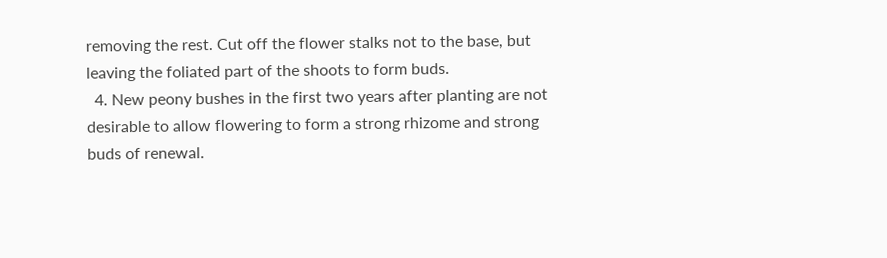removing the rest. Cut off the flower stalks not to the base, but leaving the foliated part of the shoots to form buds.
  4. New peony bushes in the first two years after planting are not desirable to allow flowering to form a strong rhizome and strong buds of renewal.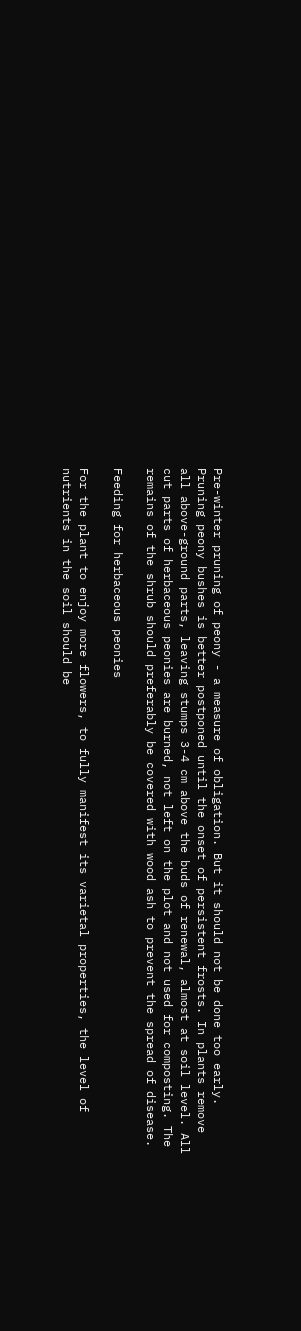Pre-winter pruning of peony - a measure of obligation. But it should not be done too early. Pruning peony bushes is better postponed until the onset of persistent frosts. In plants remove all above-ground parts, leaving stumps 3-4 cm above the buds of renewal, almost at soil level. All cut parts of herbaceous peonies are burned, not left on the plot and not used for composting. The remains of the shrub should preferably be covered with wood ash to prevent the spread of disease.

Feeding for herbaceous peonies

For the plant to enjoy more flowers, to fully manifest its varietal properties, the level of nutrients in the soil should be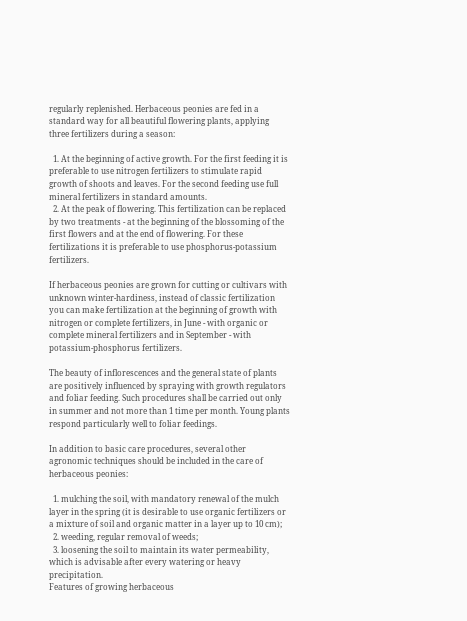regularly replenished. Herbaceous peonies are fed in a standard way for all beautiful flowering plants, applying three fertilizers during a season:

  1. At the beginning of active growth. For the first feeding it is preferable to use nitrogen fertilizers to stimulate rapid growth of shoots and leaves. For the second feeding use full mineral fertilizers in standard amounts.
  2. At the peak of flowering. This fertilization can be replaced by two treatments - at the beginning of the blossoming of the first flowers and at the end of flowering. For these fertilizations it is preferable to use phosphorus-potassium fertilizers.

If herbaceous peonies are grown for cutting or cultivars with unknown winter-hardiness, instead of classic fertilization you can make fertilization at the beginning of growth with nitrogen or complete fertilizers, in June - with organic or complete mineral fertilizers and in September - with potassium-phosphorus fertilizers.

The beauty of inflorescences and the general state of plants are positively influenced by spraying with growth regulators and foliar feeding. Such procedures shall be carried out only in summer and not more than 1 time per month. Young plants respond particularly well to foliar feedings.

In addition to basic care procedures, several other agronomic techniques should be included in the care of herbaceous peonies:

  1. mulching the soil, with mandatory renewal of the mulch layer in the spring (it is desirable to use organic fertilizers or a mixture of soil and organic matter in a layer up to 10 cm);
  2. weeding, regular removal of weeds;
  3. loosening the soil to maintain its water permeability, which is advisable after every watering or heavy precipitation.
Features of growing herbaceous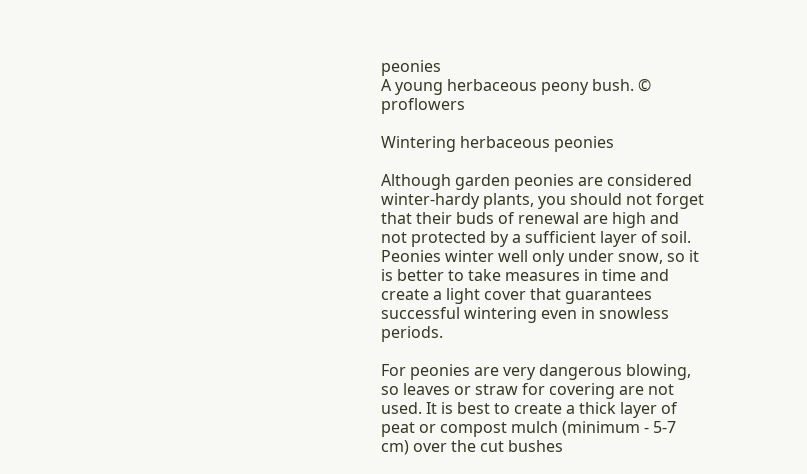peonies
A young herbaceous peony bush. © proflowers

Wintering herbaceous peonies

Although garden peonies are considered winter-hardy plants, you should not forget that their buds of renewal are high and not protected by a sufficient layer of soil. Peonies winter well only under snow, so it is better to take measures in time and create a light cover that guarantees successful wintering even in snowless periods.

For peonies are very dangerous blowing, so leaves or straw for covering are not used. It is best to create a thick layer of peat or compost mulch (minimum - 5-7 cm) over the cut bushes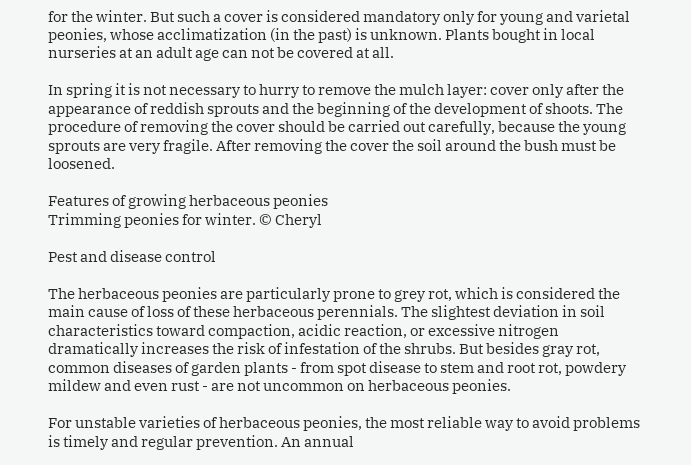for the winter. But such a cover is considered mandatory only for young and varietal peonies, whose acclimatization (in the past) is unknown. Plants bought in local nurseries at an adult age can not be covered at all.

In spring it is not necessary to hurry to remove the mulch layer: cover only after the appearance of reddish sprouts and the beginning of the development of shoots. The procedure of removing the cover should be carried out carefully, because the young sprouts are very fragile. After removing the cover the soil around the bush must be loosened.

Features of growing herbaceous peonies
Trimming peonies for winter. © Cheryl

Pest and disease control

The herbaceous peonies are particularly prone to grey rot, which is considered the main cause of loss of these herbaceous perennials. The slightest deviation in soil characteristics toward compaction, acidic reaction, or excessive nitrogen dramatically increases the risk of infestation of the shrubs. But besides gray rot, common diseases of garden plants - from spot disease to stem and root rot, powdery mildew and even rust - are not uncommon on herbaceous peonies.

For unstable varieties of herbaceous peonies, the most reliable way to avoid problems is timely and regular prevention. An annual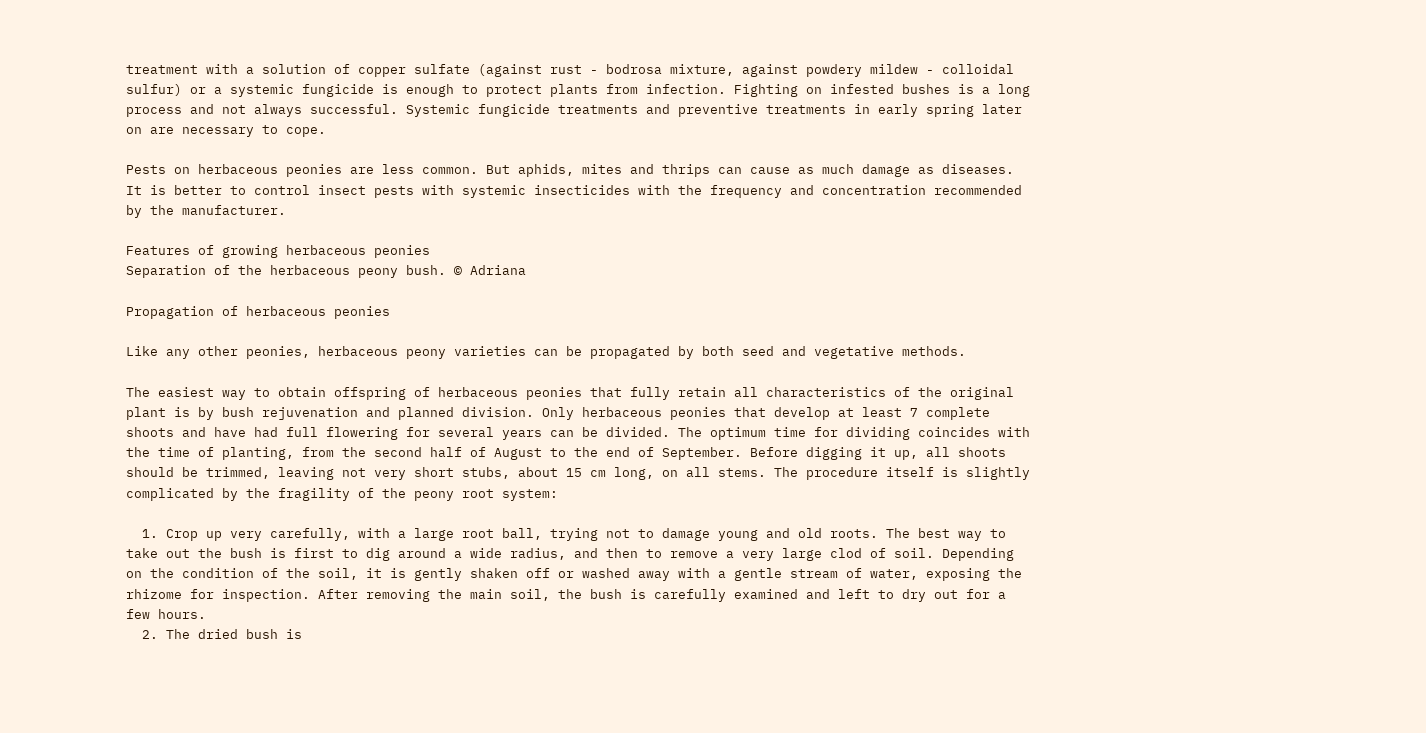treatment with a solution of copper sulfate (against rust - bodrosa mixture, against powdery mildew - colloidal sulfur) or a systemic fungicide is enough to protect plants from infection. Fighting on infested bushes is a long process and not always successful. Systemic fungicide treatments and preventive treatments in early spring later on are necessary to cope.

Pests on herbaceous peonies are less common. But aphids, mites and thrips can cause as much damage as diseases. It is better to control insect pests with systemic insecticides with the frequency and concentration recommended by the manufacturer.

Features of growing herbaceous peonies
Separation of the herbaceous peony bush. © Adriana

Propagation of herbaceous peonies

Like any other peonies, herbaceous peony varieties can be propagated by both seed and vegetative methods.

The easiest way to obtain offspring of herbaceous peonies that fully retain all characteristics of the original plant is by bush rejuvenation and planned division. Only herbaceous peonies that develop at least 7 complete shoots and have had full flowering for several years can be divided. The optimum time for dividing coincides with the time of planting, from the second half of August to the end of September. Before digging it up, all shoots should be trimmed, leaving not very short stubs, about 15 cm long, on all stems. The procedure itself is slightly complicated by the fragility of the peony root system:

  1. Crop up very carefully, with a large root ball, trying not to damage young and old roots. The best way to take out the bush is first to dig around a wide radius, and then to remove a very large clod of soil. Depending on the condition of the soil, it is gently shaken off or washed away with a gentle stream of water, exposing the rhizome for inspection. After removing the main soil, the bush is carefully examined and left to dry out for a few hours.
  2. The dried bush is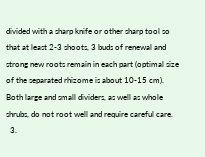divided with a sharp knife or other sharp tool so that at least 2-3 shoots, 3 buds of renewal and strong new roots remain in each part (optimal size of the separated rhizome is about 10-15 cm). Both large and small dividers, as well as whole shrubs, do not root well and require careful care.
  3.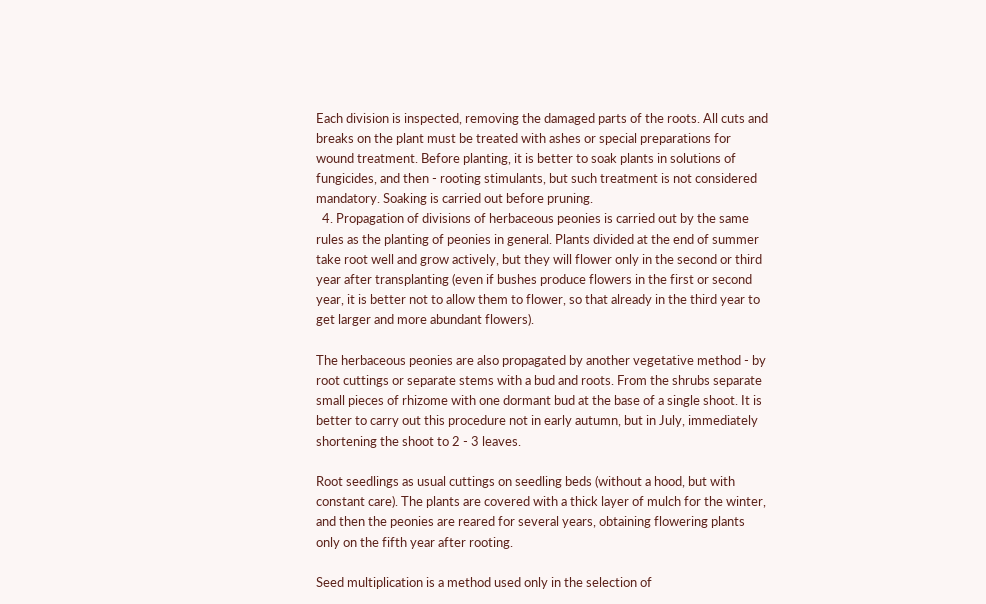Each division is inspected, removing the damaged parts of the roots. All cuts and breaks on the plant must be treated with ashes or special preparations for wound treatment. Before planting, it is better to soak plants in solutions of fungicides, and then - rooting stimulants, but such treatment is not considered mandatory. Soaking is carried out before pruning.
  4. Propagation of divisions of herbaceous peonies is carried out by the same rules as the planting of peonies in general. Plants divided at the end of summer take root well and grow actively, but they will flower only in the second or third year after transplanting (even if bushes produce flowers in the first or second year, it is better not to allow them to flower, so that already in the third year to get larger and more abundant flowers).

The herbaceous peonies are also propagated by another vegetative method - by root cuttings or separate stems with a bud and roots. From the shrubs separate small pieces of rhizome with one dormant bud at the base of a single shoot. It is better to carry out this procedure not in early autumn, but in July, immediately shortening the shoot to 2 - 3 leaves.

Root seedlings as usual cuttings on seedling beds (without a hood, but with constant care). The plants are covered with a thick layer of mulch for the winter, and then the peonies are reared for several years, obtaining flowering plants only on the fifth year after rooting.

Seed multiplication is a method used only in the selection of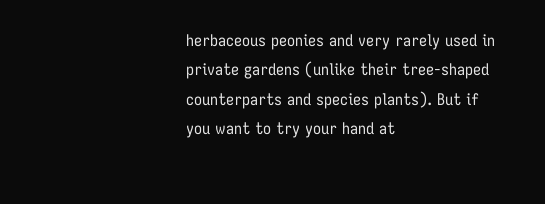herbaceous peonies and very rarely used in private gardens (unlike their tree-shaped counterparts and species plants). But if you want to try your hand at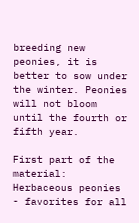breeding new peonies, it is better to sow under the winter. Peonies will not bloom until the fourth or fifth year.

First part of the material: Herbaceous peonies - favorites for all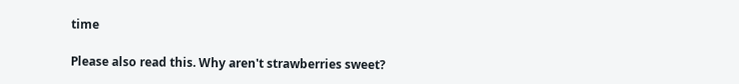time

Please also read this. Why aren't strawberries sweet?